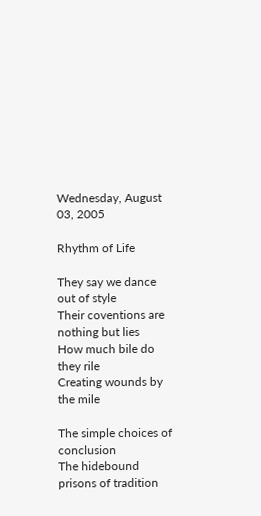Wednesday, August 03, 2005

Rhythm of Life

They say we dance out of style
Their coventions are nothing but lies
How much bile do they rile
Creating wounds by the mile

The simple choices of conclusion
The hidebound prisons of tradition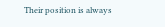Their position is always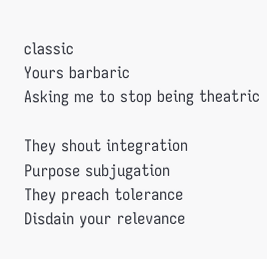classic
Yours barbaric
Asking me to stop being theatric

They shout integration
Purpose subjugation
They preach tolerance
Disdain your relevance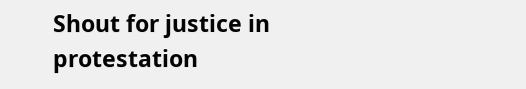Shout for justice in protestation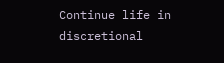Continue life in discretional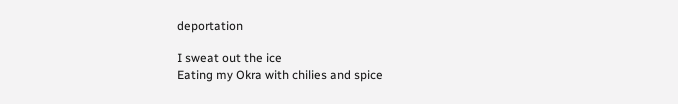deportation

I sweat out the ice
Eating my Okra with chilies and spice